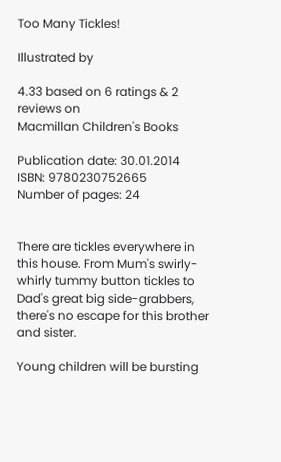Too Many Tickles!

Illustrated by

4.33 based on 6 ratings & 2 reviews on
Macmillan Children's Books

Publication date: 30.01.2014
ISBN: 9780230752665
Number of pages: 24


There are tickles everywhere in this house. From Mum's swirly-whirly tummy button tickles to Dad's great big side-grabbers, there's no escape for this brother and sister.

Young children will be bursting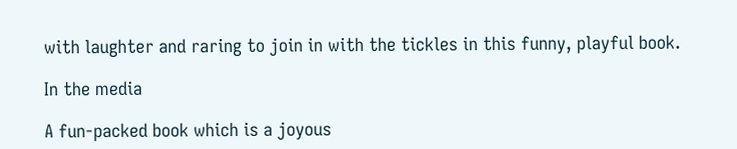with laughter and raring to join in with the tickles in this funny, playful book.

In the media

A fun-packed book which is a joyous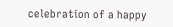celebration of a happy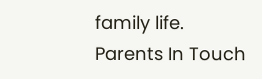family life.
Parents In Touch